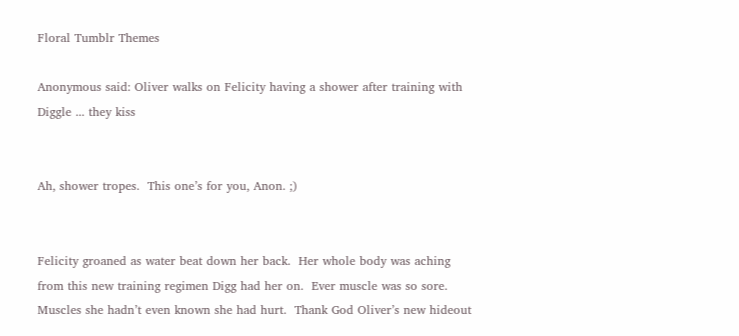Floral Tumblr Themes

Anonymous said: Oliver walks on Felicity having a shower after training with Diggle ... they kiss


Ah, shower tropes.  This one’s for you, Anon. ;)


Felicity groaned as water beat down her back.  Her whole body was aching from this new training regimen Digg had her on.  Ever muscle was so sore.  Muscles she hadn’t even known she had hurt.  Thank God Oliver’s new hideout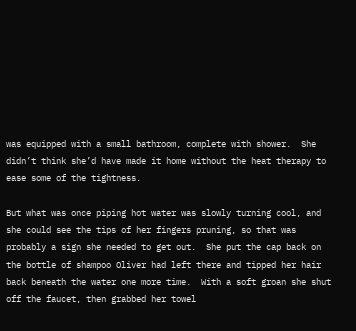was equipped with a small bathroom, complete with shower.  She didn’t think she’d have made it home without the heat therapy to ease some of the tightness.

But what was once piping hot water was slowly turning cool, and she could see the tips of her fingers pruning, so that was probably a sign she needed to get out.  She put the cap back on the bottle of shampoo Oliver had left there and tipped her hair back beneath the water one more time.  With a soft groan she shut off the faucet, then grabbed her towel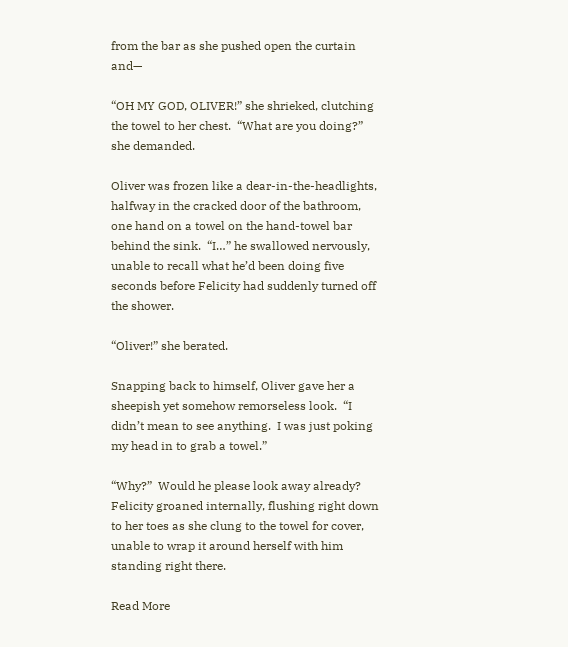from the bar as she pushed open the curtain and—

“OH MY GOD, OLIVER!” she shrieked, clutching the towel to her chest.  “What are you doing?” she demanded.

Oliver was frozen like a dear-in-the-headlights, halfway in the cracked door of the bathroom, one hand on a towel on the hand-towel bar behind the sink.  “I…” he swallowed nervously, unable to recall what he’d been doing five seconds before Felicity had suddenly turned off the shower.

“Oliver!” she berated.

Snapping back to himself, Oliver gave her a sheepish yet somehow remorseless look.  “I didn’t mean to see anything.  I was just poking my head in to grab a towel.”

“Why?”  Would he please look away already? Felicity groaned internally, flushing right down to her toes as she clung to the towel for cover, unable to wrap it around herself with him standing right there.

Read More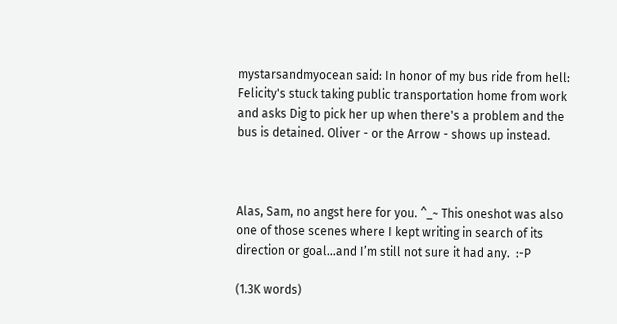mystarsandmyocean said: In honor of my bus ride from hell: Felicity's stuck taking public transportation home from work and asks Dig to pick her up when there's a problem and the bus is detained. Oliver - or the Arrow - shows up instead.



Alas, Sam, no angst here for you. ^_~ This oneshot was also one of those scenes where I kept writing in search of its direction or goal…and I’m still not sure it had any.  :-P

(1.3K words)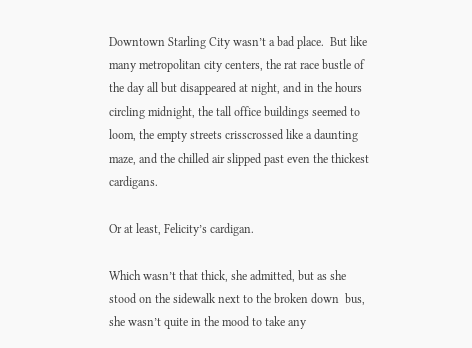Downtown Starling City wasn’t a bad place.  But like many metropolitan city centers, the rat race bustle of the day all but disappeared at night, and in the hours circling midnight, the tall office buildings seemed to loom, the empty streets crisscrossed like a daunting maze, and the chilled air slipped past even the thickest cardigans.

Or at least, Felicity’s cardigan.

Which wasn’t that thick, she admitted, but as she stood on the sidewalk next to the broken down  bus, she wasn’t quite in the mood to take any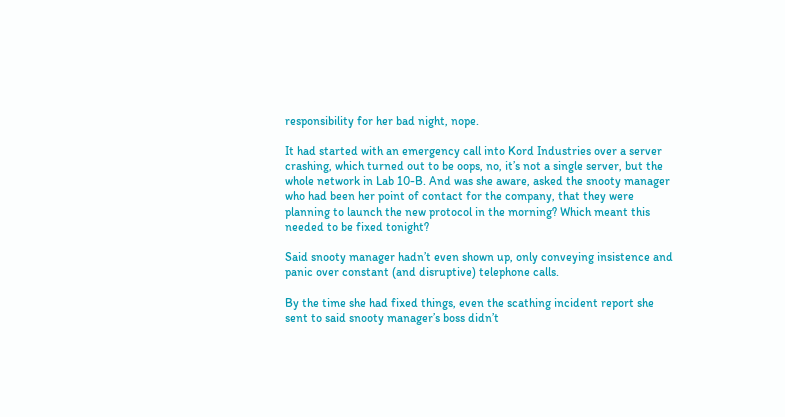responsibility for her bad night, nope.

It had started with an emergency call into Kord Industries over a server crashing, which turned out to be oops, no, it’s not a single server, but the whole network in Lab 10-B. And was she aware, asked the snooty manager who had been her point of contact for the company, that they were planning to launch the new protocol in the morning? Which meant this needed to be fixed tonight?

Said snooty manager hadn’t even shown up, only conveying insistence and panic over constant (and disruptive) telephone calls.

By the time she had fixed things, even the scathing incident report she sent to said snooty manager’s boss didn’t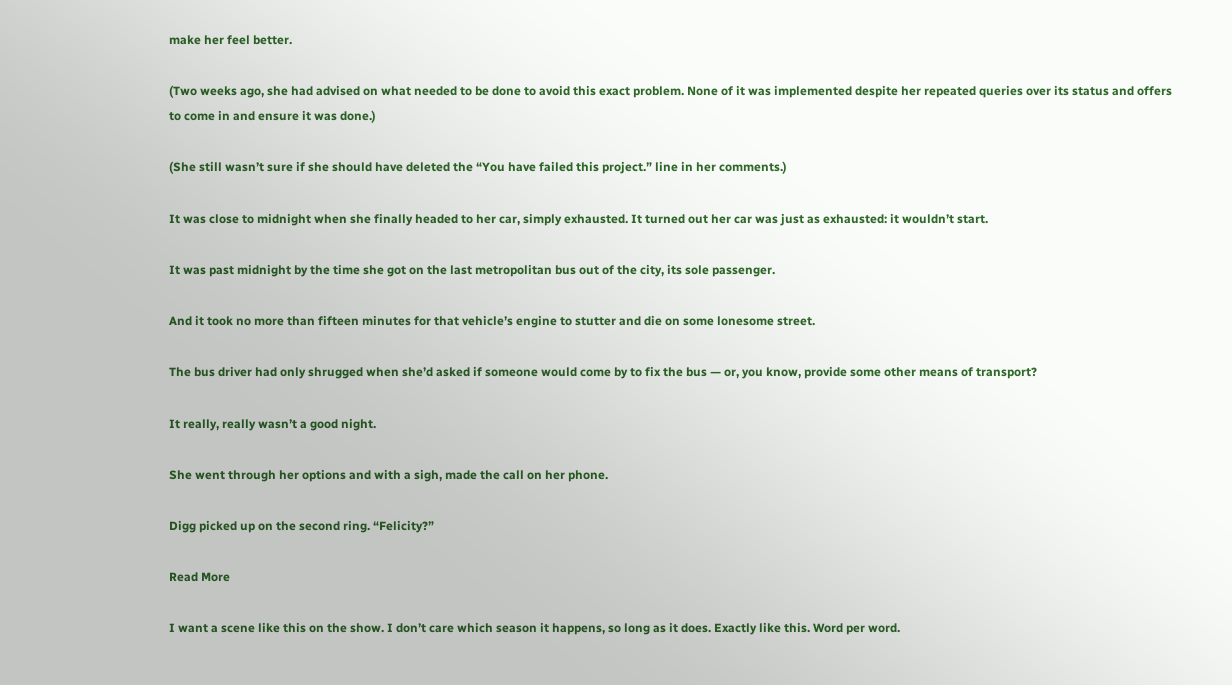make her feel better.

(Two weeks ago, she had advised on what needed to be done to avoid this exact problem. None of it was implemented despite her repeated queries over its status and offers to come in and ensure it was done.)

(She still wasn’t sure if she should have deleted the “You have failed this project.” line in her comments.)

It was close to midnight when she finally headed to her car, simply exhausted. It turned out her car was just as exhausted: it wouldn’t start.

It was past midnight by the time she got on the last metropolitan bus out of the city, its sole passenger.

And it took no more than fifteen minutes for that vehicle’s engine to stutter and die on some lonesome street.

The bus driver had only shrugged when she’d asked if someone would come by to fix the bus — or, you know, provide some other means of transport?

It really, really wasn’t a good night.

She went through her options and with a sigh, made the call on her phone.

Digg picked up on the second ring. “Felicity?”

Read More

I want a scene like this on the show. I don’t care which season it happens, so long as it does. Exactly like this. Word per word.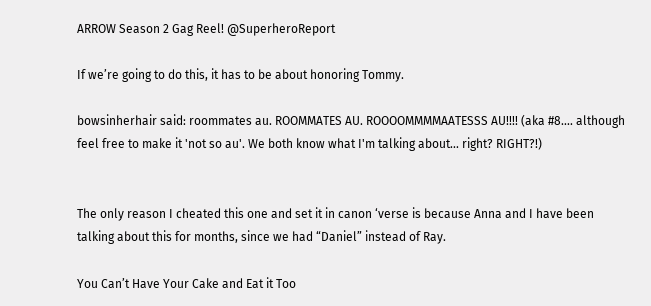ARROW Season 2 Gag Reel! @SuperheroReport

If we’re going to do this, it has to be about honoring Tommy.

bowsinherhair said: roommates au. ROOMMATES AU. ROOOOMMMMAATESSS AU!!!! (aka #8.... although feel free to make it 'not so au'. We both know what I'm talking about... right? RIGHT?!)


The only reason I cheated this one and set it in canon ‘verse is because Anna and I have been talking about this for months, since we had “Daniel” instead of Ray.

You Can’t Have Your Cake and Eat it Too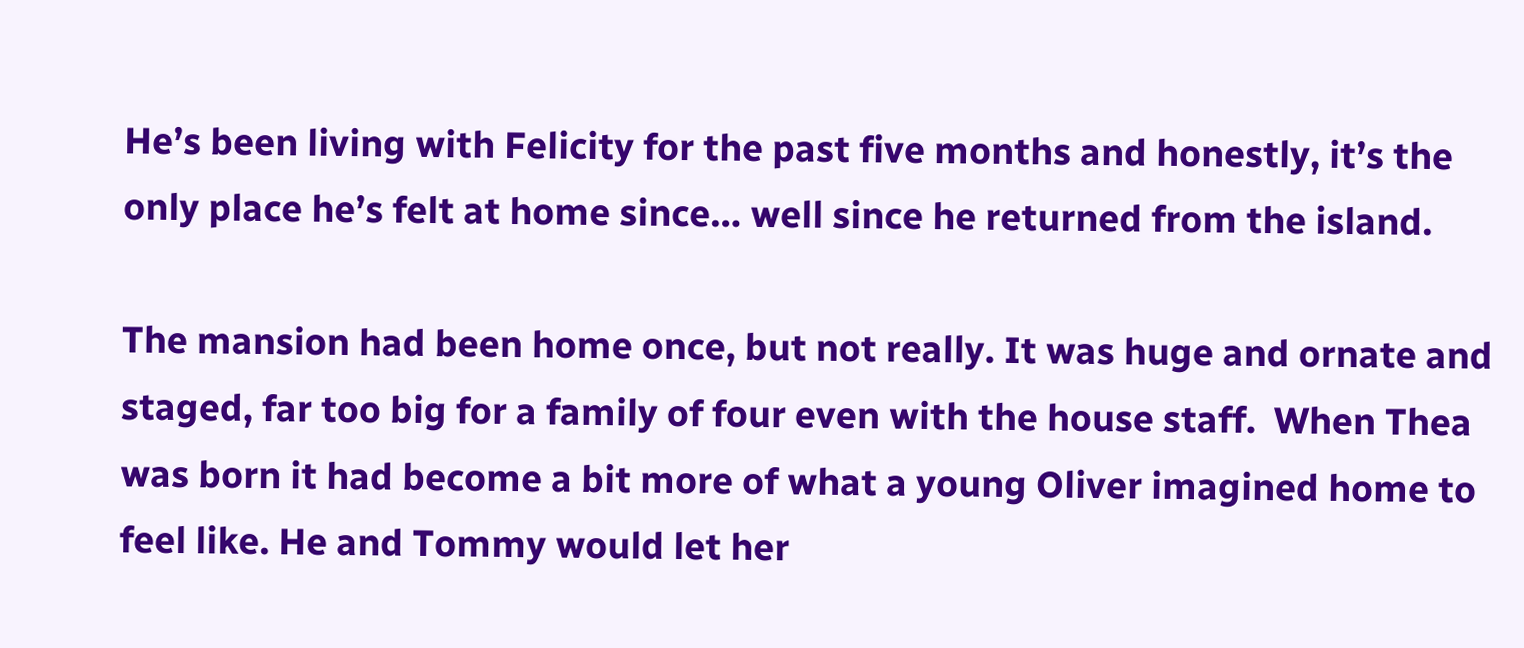He’s been living with Felicity for the past five months and honestly, it’s the only place he’s felt at home since… well since he returned from the island.

The mansion had been home once, but not really. It was huge and ornate and staged, far too big for a family of four even with the house staff.  When Thea was born it had become a bit more of what a young Oliver imagined home to feel like. He and Tommy would let her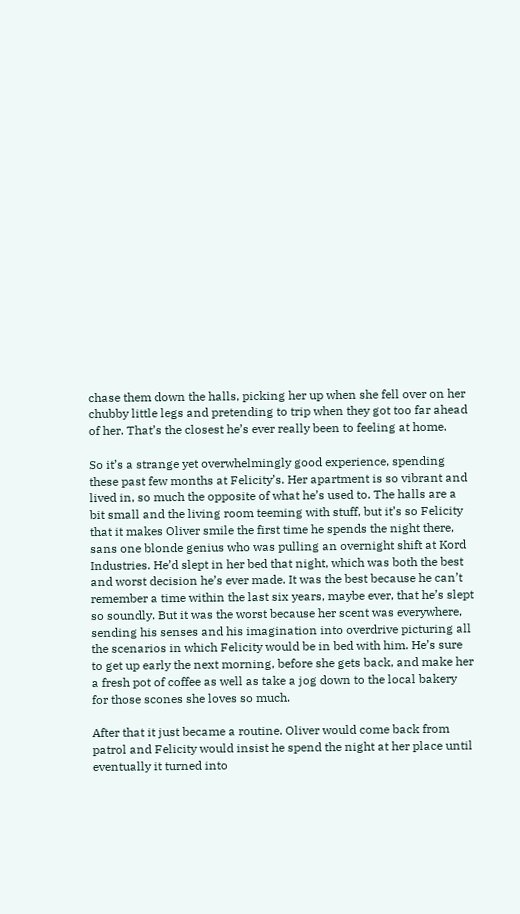chase them down the halls, picking her up when she fell over on her chubby little legs and pretending to trip when they got too far ahead of her. That’s the closest he’s ever really been to feeling at home.

So it’s a strange yet overwhelmingly good experience, spending these past few months at Felicity’s. Her apartment is so vibrant and lived in, so much the opposite of what he’s used to. The halls are a bit small and the living room teeming with stuff, but it’s so Felicity that it makes Oliver smile the first time he spends the night there, sans one blonde genius who was pulling an overnight shift at Kord Industries. He’d slept in her bed that night, which was both the best and worst decision he’s ever made. It was the best because he can’t remember a time within the last six years, maybe ever, that he’s slept so soundly. But it was the worst because her scent was everywhere, sending his senses and his imagination into overdrive picturing all the scenarios in which Felicity would be in bed with him. He’s sure to get up early the next morning, before she gets back, and make her a fresh pot of coffee as well as take a jog down to the local bakery for those scones she loves so much.

After that it just became a routine. Oliver would come back from patrol and Felicity would insist he spend the night at her place until eventually it turned into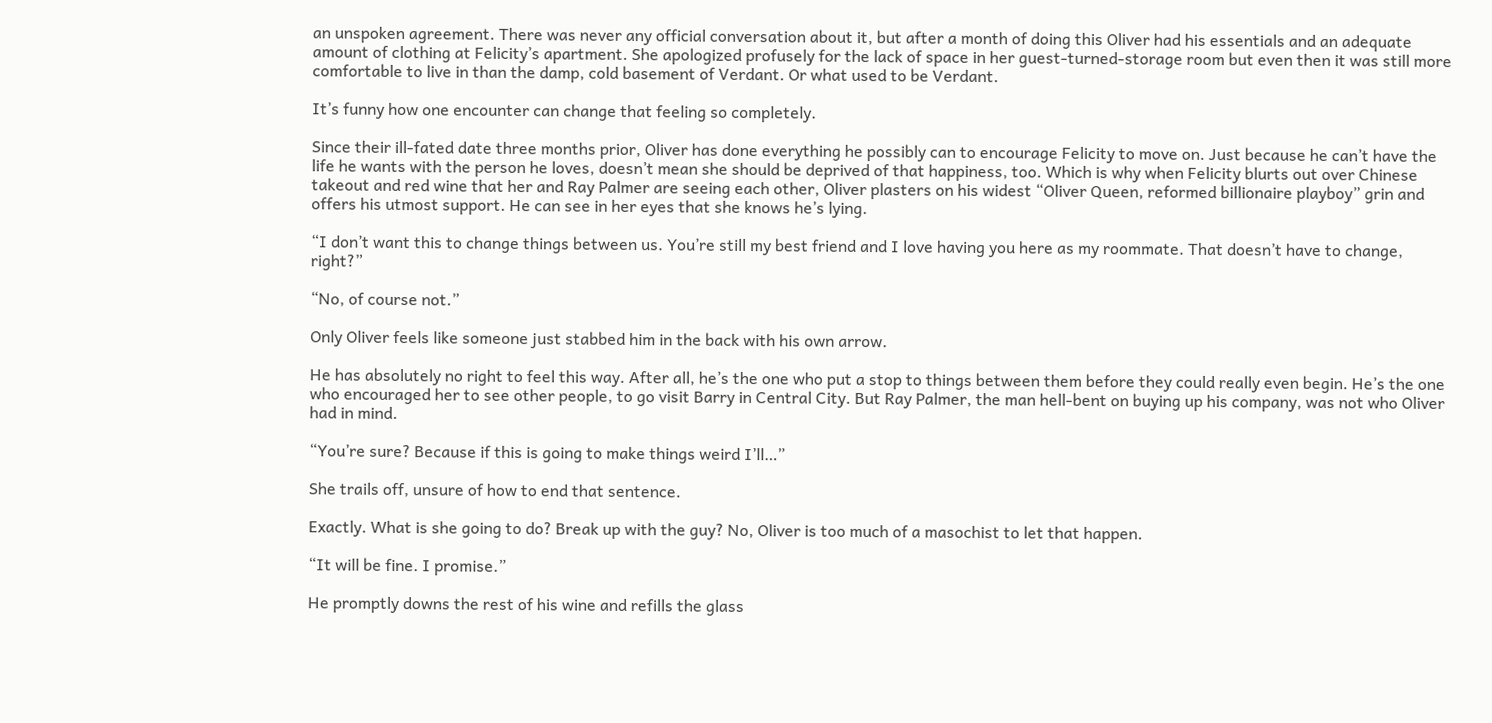an unspoken agreement. There was never any official conversation about it, but after a month of doing this Oliver had his essentials and an adequate amount of clothing at Felicity’s apartment. She apologized profusely for the lack of space in her guest-turned-storage room but even then it was still more comfortable to live in than the damp, cold basement of Verdant. Or what used to be Verdant.

It’s funny how one encounter can change that feeling so completely.

Since their ill-fated date three months prior, Oliver has done everything he possibly can to encourage Felicity to move on. Just because he can’t have the life he wants with the person he loves, doesn’t mean she should be deprived of that happiness, too. Which is why when Felicity blurts out over Chinese takeout and red wine that her and Ray Palmer are seeing each other, Oliver plasters on his widest “Oliver Queen, reformed billionaire playboy” grin and offers his utmost support. He can see in her eyes that she knows he’s lying.

“I don’t want this to change things between us. You’re still my best friend and I love having you here as my roommate. That doesn’t have to change, right?”

“No, of course not.”

Only Oliver feels like someone just stabbed him in the back with his own arrow.

He has absolutely no right to feel this way. After all, he’s the one who put a stop to things between them before they could really even begin. He’s the one who encouraged her to see other people, to go visit Barry in Central City. But Ray Palmer, the man hell-bent on buying up his company, was not who Oliver had in mind.

“You’re sure? Because if this is going to make things weird I’ll…”

She trails off, unsure of how to end that sentence.

Exactly. What is she going to do? Break up with the guy? No, Oliver is too much of a masochist to let that happen.

“It will be fine. I promise.”

He promptly downs the rest of his wine and refills the glass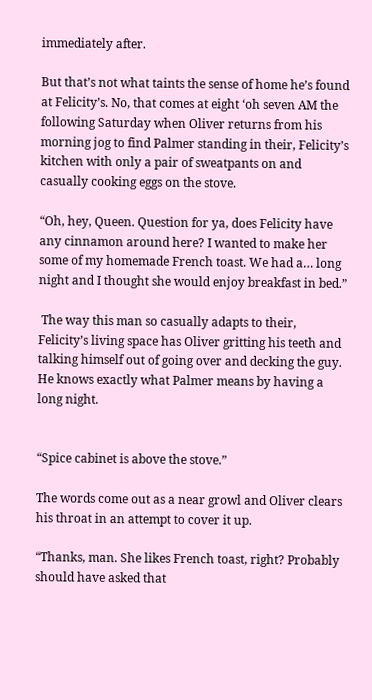immediately after.

But that’s not what taints the sense of home he’s found at Felicity’s. No, that comes at eight ‘oh seven AM the following Saturday when Oliver returns from his morning jog to find Palmer standing in their, Felicity’s kitchen with only a pair of sweatpants on and casually cooking eggs on the stove.

“Oh, hey, Queen. Question for ya, does Felicity have any cinnamon around here? I wanted to make her some of my homemade French toast. We had a… long night and I thought she would enjoy breakfast in bed.”

 The way this man so casually adapts to their, Felicity’s living space has Oliver gritting his teeth and talking himself out of going over and decking the guy. He knows exactly what Palmer means by having a long night.


“Spice cabinet is above the stove.”

The words come out as a near growl and Oliver clears his throat in an attempt to cover it up.

“Thanks, man. She likes French toast, right? Probably should have asked that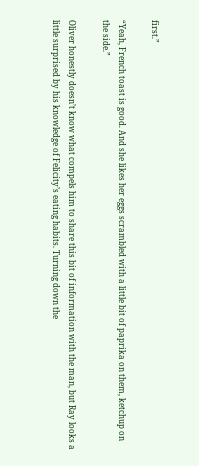first.”

“Yeah, French toast is good. And she likes her eggs scrambled with a little bit of paprika on them, ketchup on the side.”

Oliver honestly doesn’t know what compels him to share this bit of information with the man, but Ray looks a little surprised by his knowledge of Felicity’s eating habits. Turning down the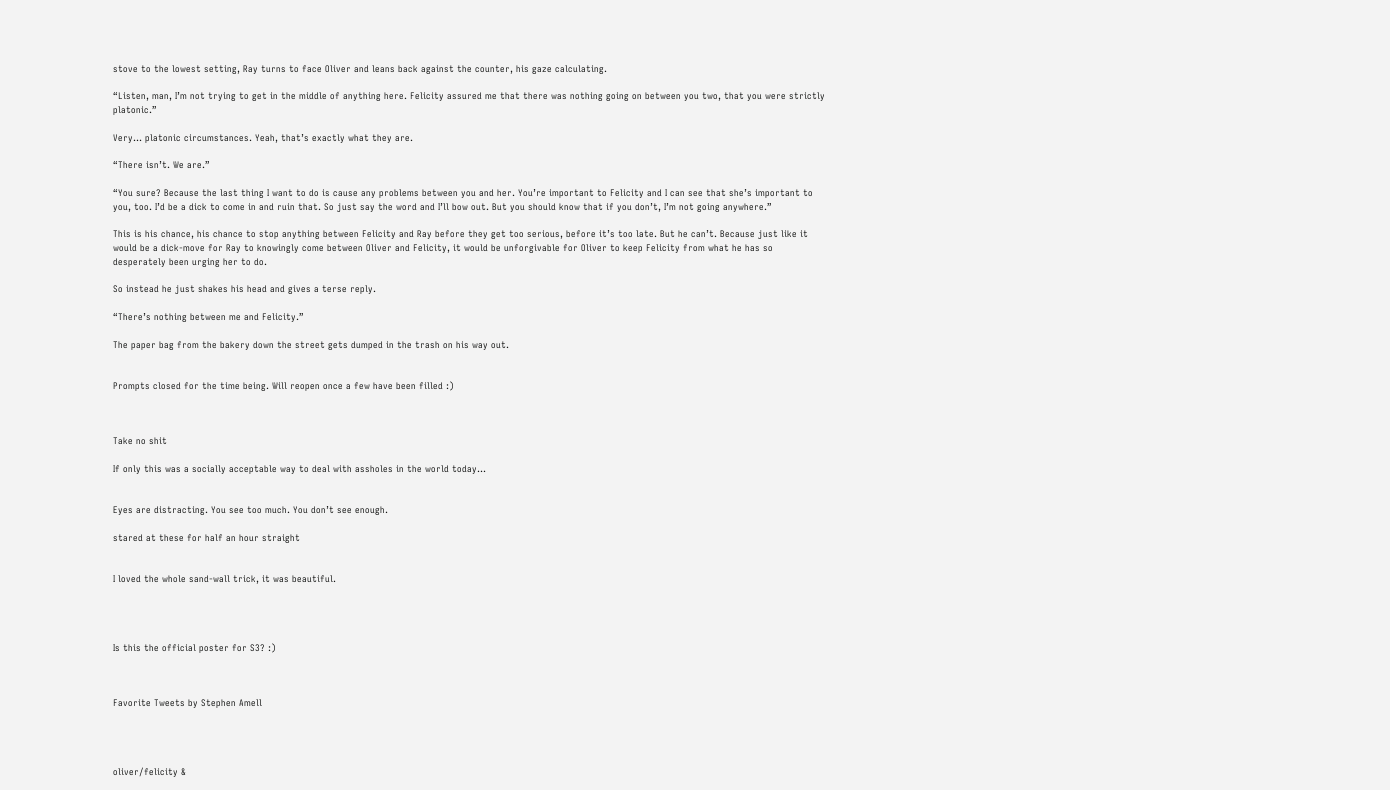stove to the lowest setting, Ray turns to face Oliver and leans back against the counter, his gaze calculating.

“Listen, man, I’m not trying to get in the middle of anything here. Felicity assured me that there was nothing going on between you two, that you were strictly platonic.”

Very… platonic circumstances. Yeah, that’s exactly what they are.

“There isn’t. We are.”

“You sure? Because the last thing I want to do is cause any problems between you and her. You’re important to Felicity and I can see that she’s important to you, too. I’d be a dick to come in and ruin that. So just say the word and I’ll bow out. But you should know that if you don’t, I’m not going anywhere.”

This is his chance, his chance to stop anything between Felicity and Ray before they get too serious, before it’s too late. But he can’t. Because just like it would be a dick-move for Ray to knowingly come between Oliver and Felicity, it would be unforgivable for Oliver to keep Felicity from what he has so desperately been urging her to do.

So instead he just shakes his head and gives a terse reply.

“There’s nothing between me and Felicity.”

The paper bag from the bakery down the street gets dumped in the trash on his way out.


Prompts closed for the time being. Will reopen once a few have been filled :)



Take no shit

If only this was a socially acceptable way to deal with assholes in the world today…


Eyes are distracting. You see too much. You don’t see enough.

stared at these for half an hour straight


I loved the whole sand-wall trick, it was beautiful.




Is this the official poster for S3? :)



Favorite Tweets by Stephen Amell




oliver/felicity &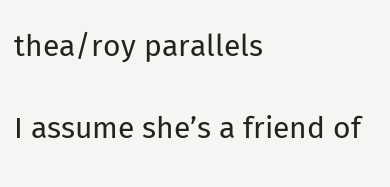thea/roy parallels

I assume she’s a friend of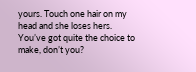yours. Touch one hair on my head and she loses hers. You’ve got quite the choice to make, don’t you?